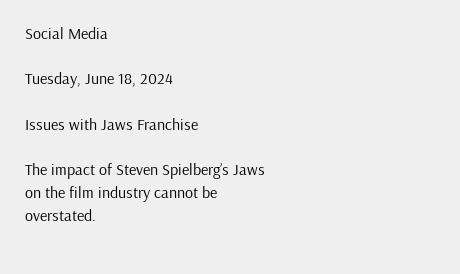Social Media

Tuesday, June 18, 2024

Issues with Jaws Franchise

The impact of Steven Spielberg’s Jaws on the film industry cannot be overstated.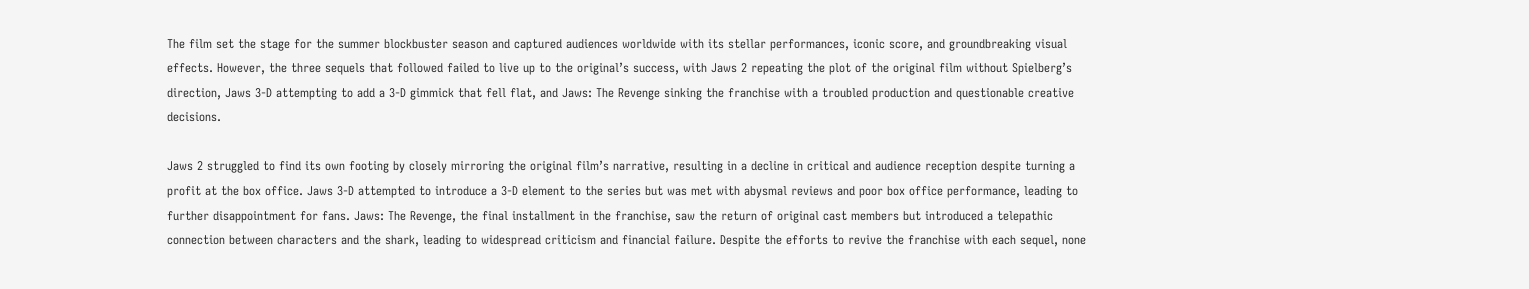The film set the stage for the summer blockbuster season and captured audiences worldwide with its stellar performances, iconic score, and groundbreaking visual effects. However, the three sequels that followed failed to live up to the original’s success, with Jaws 2 repeating the plot of the original film without Spielberg’s direction, Jaws 3-D attempting to add a 3-D gimmick that fell flat, and Jaws: The Revenge sinking the franchise with a troubled production and questionable creative decisions.

Jaws 2 struggled to find its own footing by closely mirroring the original film’s narrative, resulting in a decline in critical and audience reception despite turning a profit at the box office. Jaws 3-D attempted to introduce a 3-D element to the series but was met with abysmal reviews and poor box office performance, leading to further disappointment for fans. Jaws: The Revenge, the final installment in the franchise, saw the return of original cast members but introduced a telepathic connection between characters and the shark, leading to widespread criticism and financial failure. Despite the efforts to revive the franchise with each sequel, none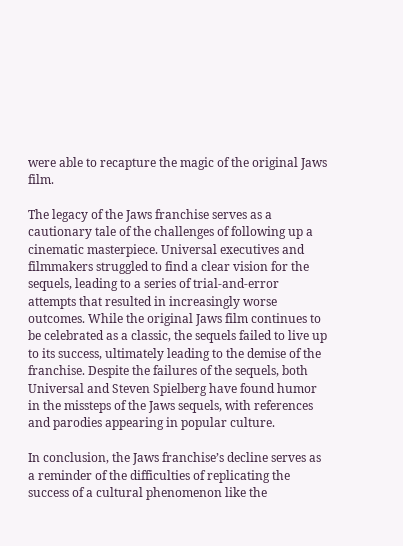were able to recapture the magic of the original Jaws film.

The legacy of the Jaws franchise serves as a cautionary tale of the challenges of following up a cinematic masterpiece. Universal executives and filmmakers struggled to find a clear vision for the sequels, leading to a series of trial-and-error attempts that resulted in increasingly worse outcomes. While the original Jaws film continues to be celebrated as a classic, the sequels failed to live up to its success, ultimately leading to the demise of the franchise. Despite the failures of the sequels, both Universal and Steven Spielberg have found humor in the missteps of the Jaws sequels, with references and parodies appearing in popular culture.

In conclusion, the Jaws franchise’s decline serves as a reminder of the difficulties of replicating the success of a cultural phenomenon like the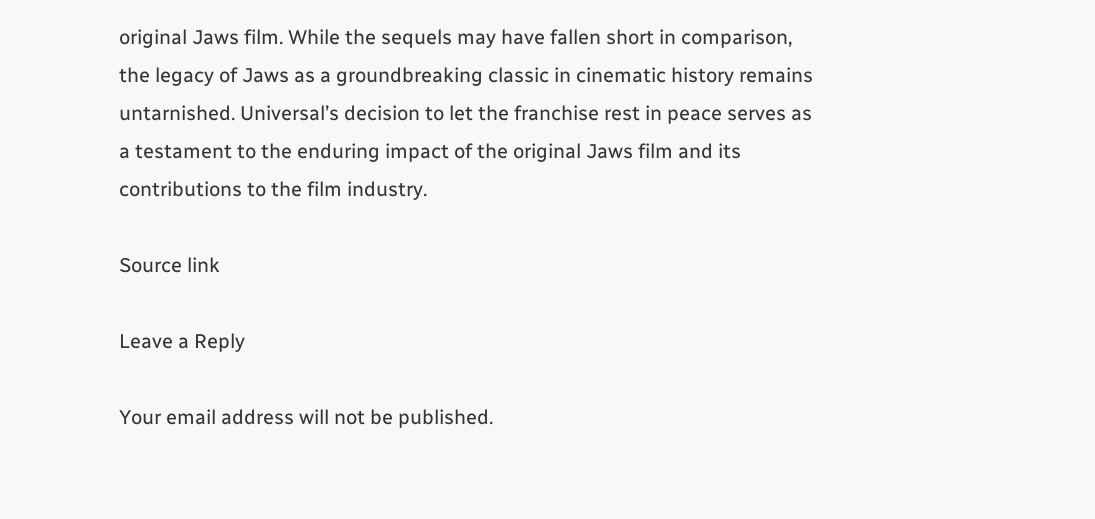original Jaws film. While the sequels may have fallen short in comparison, the legacy of Jaws as a groundbreaking classic in cinematic history remains untarnished. Universal’s decision to let the franchise rest in peace serves as a testament to the enduring impact of the original Jaws film and its contributions to the film industry.

Source link

Leave a Reply

Your email address will not be published.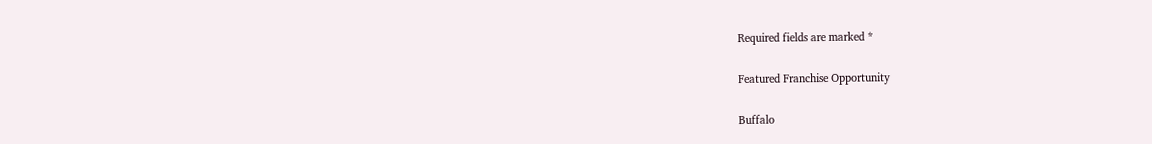Required fields are marked *

Featured Franchise Opportunity

Buffalo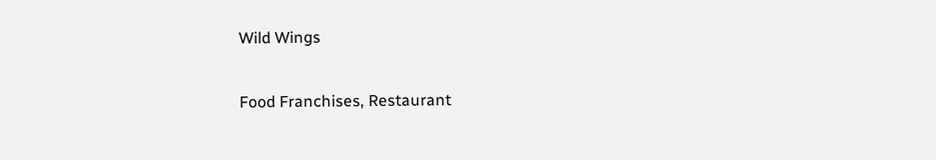Wild Wings

Food Franchises, Restaurant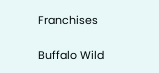Franchises

Buffalo Wild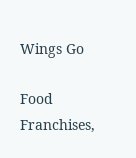Wings Go

Food Franchises,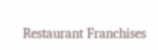Restaurant Franchises